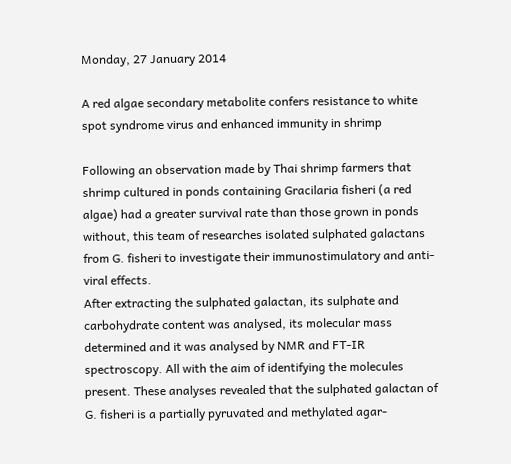Monday, 27 January 2014

A red algae secondary metabolite confers resistance to white spot syndrome virus and enhanced immunity in shrimp

Following an observation made by Thai shrimp farmers that shrimp cultured in ponds containing Gracilaria fisheri (a red algae) had a greater survival rate than those grown in ponds without, this team of researches isolated sulphated galactans from G. fisheri to investigate their immunostimulatory and anti-viral effects.
After extracting the sulphated galactan, its sulphate and carbohydrate content was analysed, its molecular mass determined and it was analysed by NMR and FT-IR spectroscopy. All with the aim of identifying the molecules present. These analyses revealed that the sulphated galactan of G. fisheri is a partially pyruvated and methylated agar-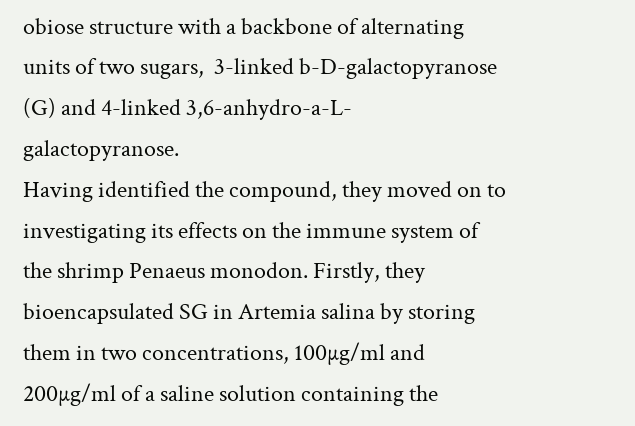obiose structure with a backbone of alternating units of two sugars,  3-linked b-D-galactopyranose (G) and 4-linked 3,6-anhydro-a-L-galactopyranose.
Having identified the compound, they moved on to investigating its effects on the immune system of the shrimp Penaeus monodon. Firstly, they bioencapsulated SG in Artemia salina by storing them in two concentrations, 100µg/ml and 200µg/ml of a saline solution containing the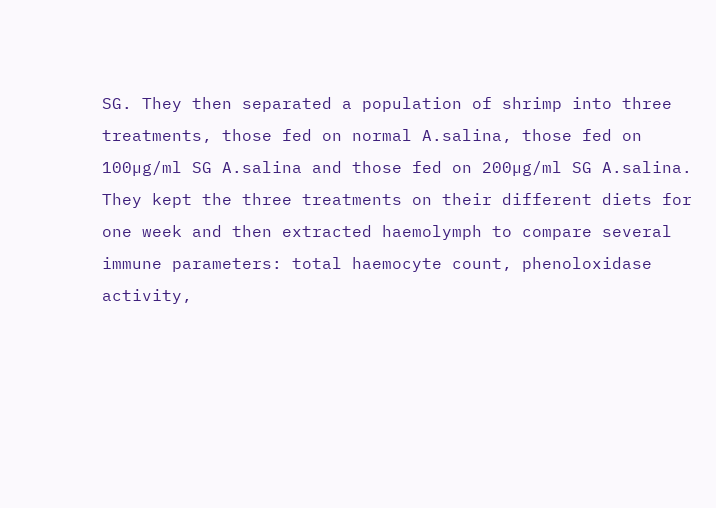SG. They then separated a population of shrimp into three treatments, those fed on normal A.salina, those fed on 100µg/ml SG A.salina and those fed on 200µg/ml SG A.salina. They kept the three treatments on their different diets for one week and then extracted haemolymph to compare several immune parameters: total haemocyte count, phenoloxidase activity,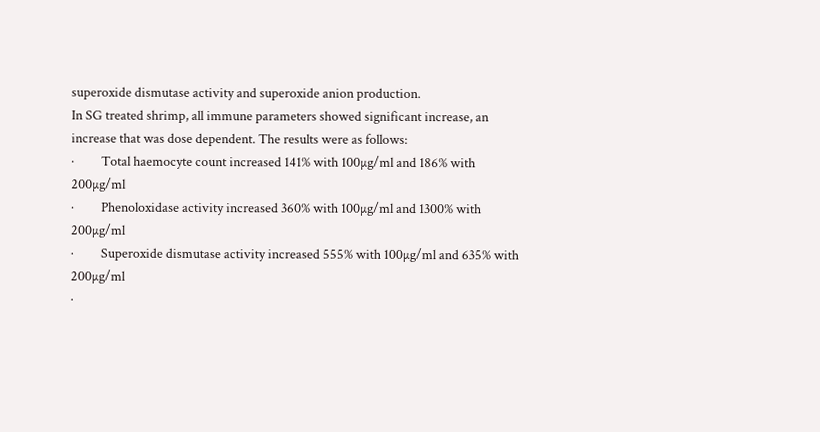superoxide dismutase activity and superoxide anion production.
In SG treated shrimp, all immune parameters showed significant increase, an increase that was dose dependent. The results were as follows:
·         Total haemocyte count increased 141% with 100µg/ml and 186% with 200µg/ml
·         Phenoloxidase activity increased 360% with 100µg/ml and 1300% with 200µg/ml
·         Superoxide dismutase activity increased 555% with 100µg/ml and 635% with 200µg/ml
·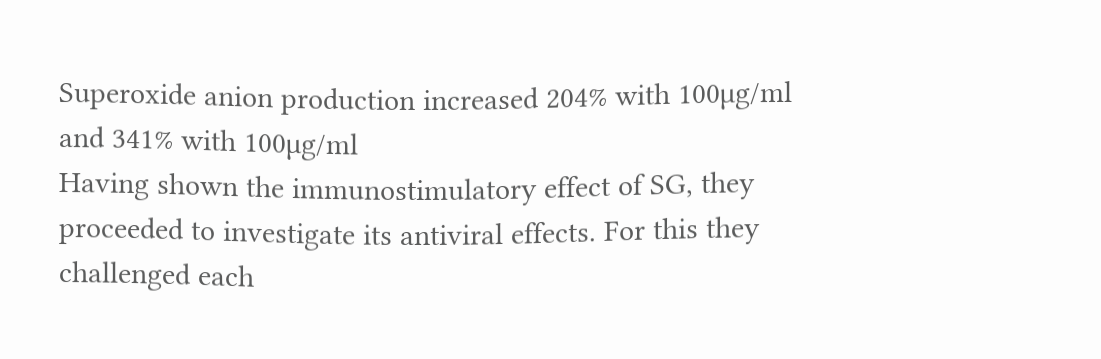Superoxide anion production increased 204% with 100µg/ml and 341% with 100µg/ml
Having shown the immunostimulatory effect of SG, they proceeded to investigate its antiviral effects. For this they challenged each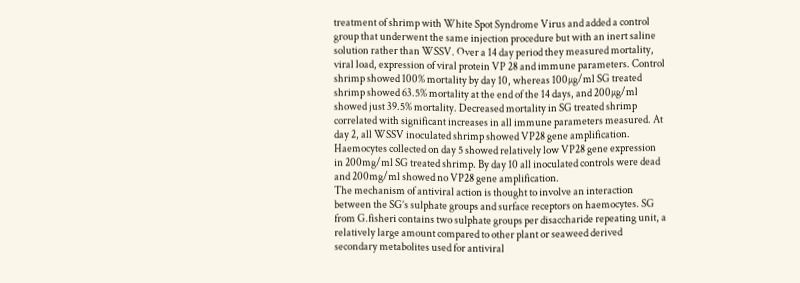treatment of shrimp with White Spot Syndrome Virus and added a control group that underwent the same injection procedure but with an inert saline solution rather than WSSV. Over a 14 day period they measured mortality, viral load, expression of viral protein VP 28 and immune parameters. Control shrimp showed 100% mortality by day 10, whereas 100µg/ml SG treated shrimp showed 63.5% mortality at the end of the 14 days, and 200µg/ml showed just 39.5% mortality. Decreased mortality in SG treated shrimp correlated with significant increases in all immune parameters measured. At day 2, all WSSV inoculated shrimp showed VP28 gene amplification. Haemocytes collected on day 5 showed relatively low VP28 gene expression in 200mg/ml SG treated shrimp. By day 10 all inoculated controls were dead and 200mg/ml showed no VP28 gene amplification.
The mechanism of antiviral action is thought to involve an interaction between the SG’s sulphate groups and surface receptors on haemocytes. SG from G.fisheri contains two sulphate groups per disaccharide repeating unit, a relatively large amount compared to other plant or seaweed derived secondary metabolites used for antiviral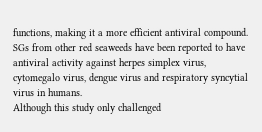functions, making it a more efficient antiviral compound. SGs from other red seaweeds have been reported to have antiviral activity against herpes simplex virus, cytomegalo virus, dengue virus and respiratory syncytial virus in humans.
Although this study only challenged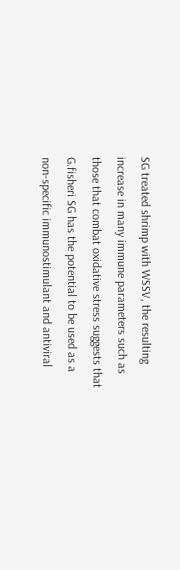SG treated shrimp with WSSV, the resulting increase in many immune parameters such as those that combat oxidative stress suggests that G.fisheri SG has the potential to be used as a non-specific immunostimulant and antiviral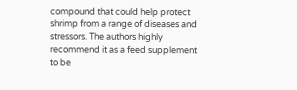compound that could help protect shrimp from a range of diseases and stressors. The authors highly recommend it as a feed supplement to be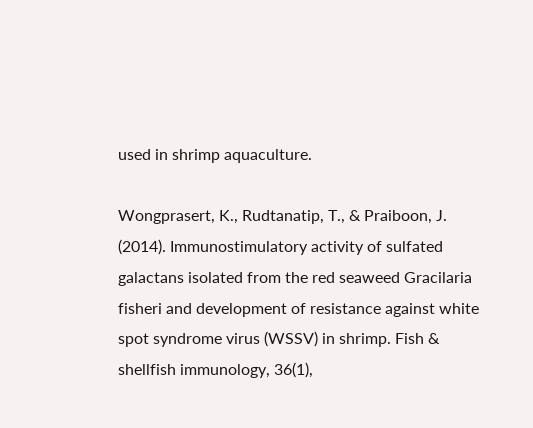used in shrimp aquaculture.

Wongprasert, K., Rudtanatip, T., & Praiboon, J. (2014). Immunostimulatory activity of sulfated galactans isolated from the red seaweed Gracilaria fisheri and development of resistance against white spot syndrome virus (WSSV) in shrimp. Fish & shellfish immunology, 36(1),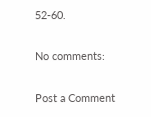52-60.

No comments:

Post a Comment